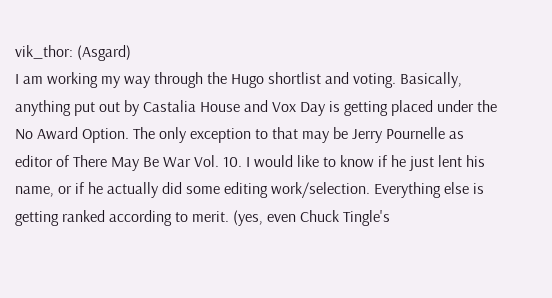vik_thor: (Asgard)
I am working my way through the Hugo shortlist and voting. Basically, anything put out by Castalia House and Vox Day is getting placed under the No Award Option. The only exception to that may be Jerry Pournelle as editor of There May Be War Vol. 10. I would like to know if he just lent his name, or if he actually did some editing work/selection. Everything else is getting ranked according to merit. (yes, even Chuck Tingle's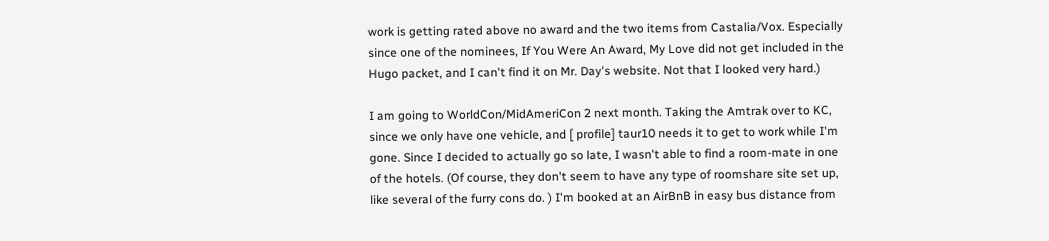work is getting rated above no award and the two items from Castalia/Vox. Especially since one of the nominees, If You Were An Award, My Love did not get included in the Hugo packet, and I can't find it on Mr. Day's website. Not that I looked very hard.)

I am going to WorldCon/MidAmeriCon 2 next month. Taking the Amtrak over to KC, since we only have one vehicle, and [ profile] taur10 needs it to get to work while I'm gone. Since I decided to actually go so late, I wasn't able to find a room-mate in one of the hotels. (Of course, they don't seem to have any type of roomshare site set up, like several of the furry cons do. ) I'm booked at an AirBnB in easy bus distance from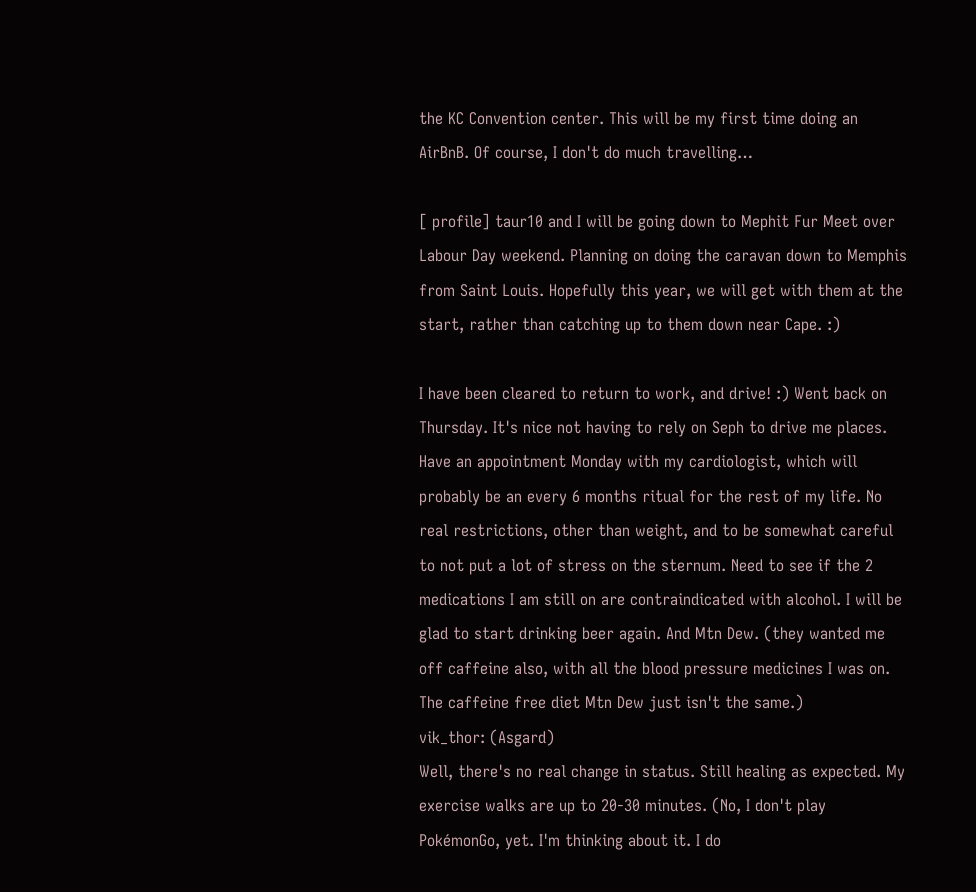the KC Convention center. This will be my first time doing an AirBnB. Of course, I don't do much travelling…

[ profile] taur10 and I will be going down to Mephit Fur Meet over Labour Day weekend. Planning on doing the caravan down to Memphis from Saint Louis. Hopefully this year, we will get with them at the start, rather than catching up to them down near Cape. :)

I have been cleared to return to work, and drive! :) Went back on Thursday. It's nice not having to rely on Seph to drive me places. Have an appointment Monday with my cardiologist, which will probably be an every 6 months ritual for the rest of my life. No real restrictions, other than weight, and to be somewhat careful to not put a lot of stress on the sternum. Need to see if the 2 medications I am still on are contraindicated with alcohol. I will be glad to start drinking beer again. And Mtn Dew. (they wanted me off caffeine also, with all the blood pressure medicines I was on. The caffeine free diet Mtn Dew just isn't the same.)
vik_thor: (Asgard)
Well, there's no real change in status. Still healing as expected. My exercise walks are up to 20-30 minutes. (No, I don't play PokémonGo, yet. I'm thinking about it. I do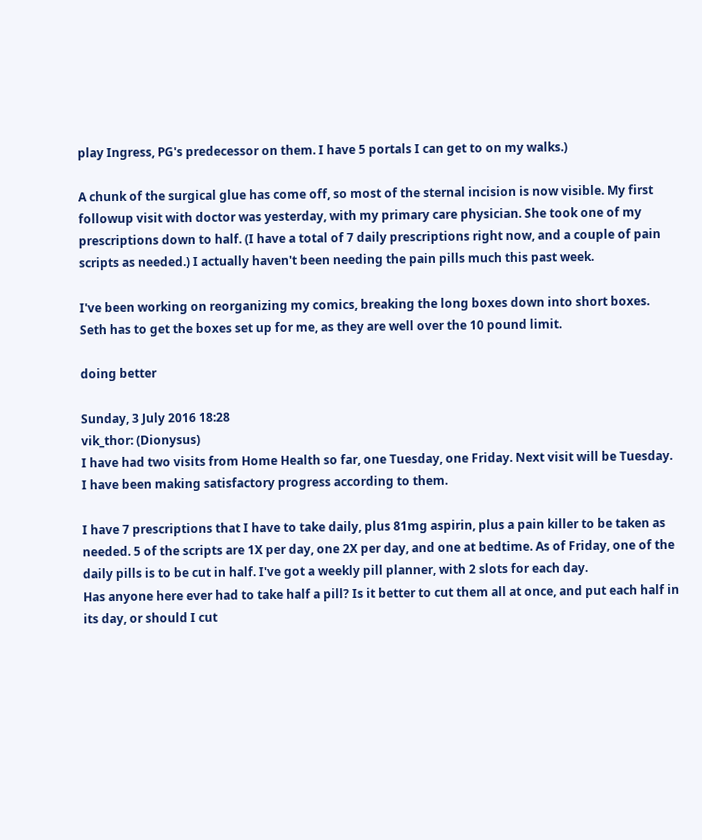play Ingress, PG's predecessor on them. I have 5 portals I can get to on my walks.)

A chunk of the surgical glue has come off, so most of the sternal incision is now visible. My first followup visit with doctor was yesterday, with my primary care physician. She took one of my prescriptions down to half. (I have a total of 7 daily prescriptions right now, and a couple of pain scripts as needed.) I actually haven't been needing the pain pills much this past week.

I've been working on reorganizing my comics, breaking the long boxes down into short boxes. Seth has to get the boxes set up for me, as they are well over the 10 pound limit.

doing better

Sunday, 3 July 2016 18:28
vik_thor: (Dionysus)
I have had two visits from Home Health so far, one Tuesday, one Friday. Next visit will be Tuesday. I have been making satisfactory progress according to them.

I have 7 prescriptions that I have to take daily, plus 81mg aspirin, plus a pain killer to be taken as needed. 5 of the scripts are 1X per day, one 2X per day, and one at bedtime. As of Friday, one of the daily pills is to be cut in half. I've got a weekly pill planner, with 2 slots for each day.
Has anyone here ever had to take half a pill? Is it better to cut them all at once, and put each half in its day, or should I cut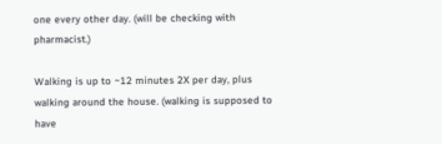one every other day. (will be checking with pharmacist.)

Walking is up to ~12 minutes 2X per day, plus walking around the house. (walking is supposed to have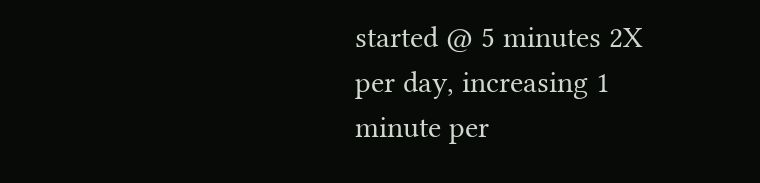started @ 5 minutes 2X per day, increasing 1 minute per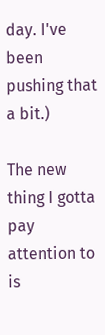day. I've been pushing that a bit.)

The new thing I gotta pay attention to is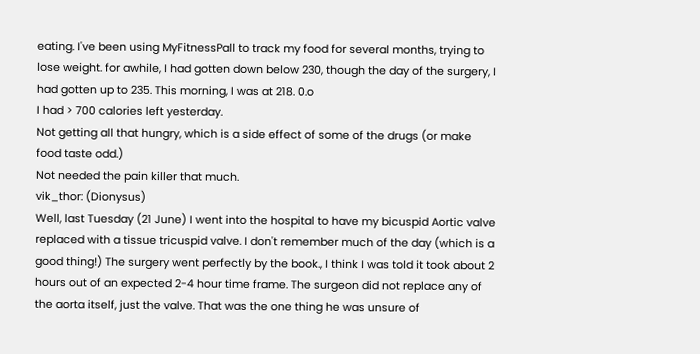eating. I've been using MyFitnessPall to track my food for several months, trying to lose weight. for awhile, I had gotten down below 230, though the day of the surgery, I had gotten up to 235. This morning, I was at 218. 0.o
I had > 700 calories left yesterday.
Not getting all that hungry, which is a side effect of some of the drugs (or make food taste odd.)
Not needed the pain killer that much.
vik_thor: (Dionysus)
Well, last Tuesday (21 June) I went into the hospital to have my bicuspid Aortic valve replaced with a tissue tricuspid valve. I don't remember much of the day (which is a good thing!) The surgery went perfectly by the book., I think I was told it took about 2 hours out of an expected 2-4 hour time frame. The surgeon did not replace any of the aorta itself, just the valve. That was the one thing he was unsure of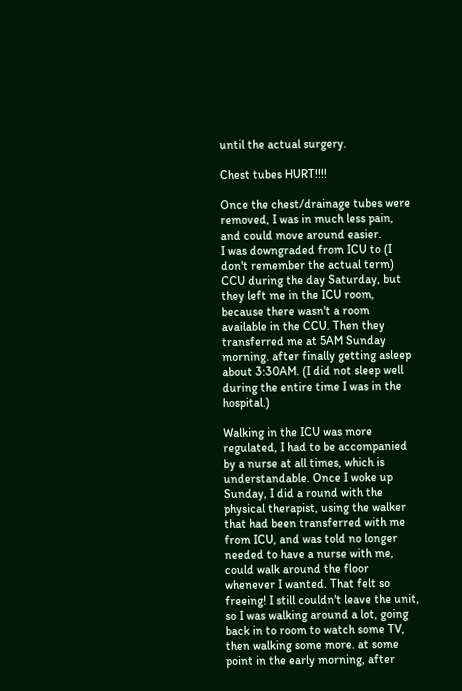until the actual surgery.

Chest tubes HURT!!!!

Once the chest/drainage tubes were removed, I was in much less pain, and could move around easier.
I was downgraded from ICU to (I don't remember the actual term) CCU during the day Saturday, but they left me in the ICU room, because there wasn't a room available in the CCU. Then they transferred me at 5AM Sunday morning. after finally getting asleep about 3:30AM. (I did not sleep well during the entire time I was in the hospital.)

Walking in the ICU was more regulated, I had to be accompanied by a nurse at all times, which is understandable. Once I woke up Sunday, I did a round with the physical therapist, using the walker that had been transferred with me from ICU, and was told no longer needed to have a nurse with me, could walk around the floor whenever I wanted. That felt so freeing! I still couldn't leave the unit, so I was walking around a lot, going back in to room to watch some TV, then walking some more. at some point in the early morning, after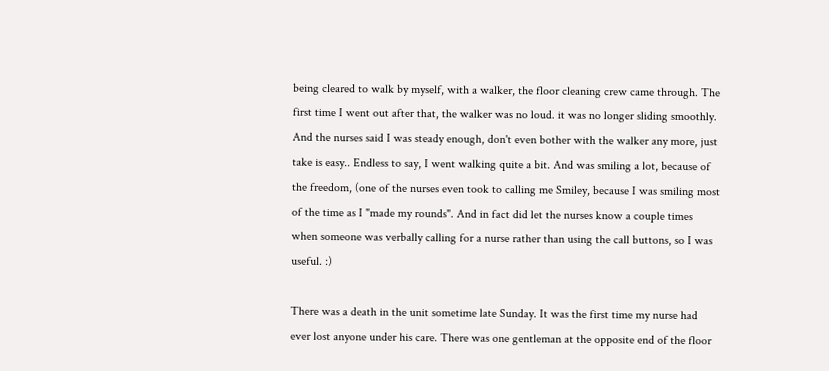being cleared to walk by myself, with a walker, the floor cleaning crew came through. The first time I went out after that, the walker was no loud. it was no longer sliding smoothly. And the nurses said I was steady enough, don't even bother with the walker any more, just take is easy.. Endless to say, I went walking quite a bit. And was smiling a lot, because of the freedom, (one of the nurses even took to calling me Smiley, because I was smiling most of the time as I "made my rounds". And in fact did let the nurses know a couple times when someone was verbally calling for a nurse rather than using the call buttons, so I was useful. :)

There was a death in the unit sometime late Sunday. It was the first time my nurse had ever lost anyone under his care. There was one gentleman at the opposite end of the floor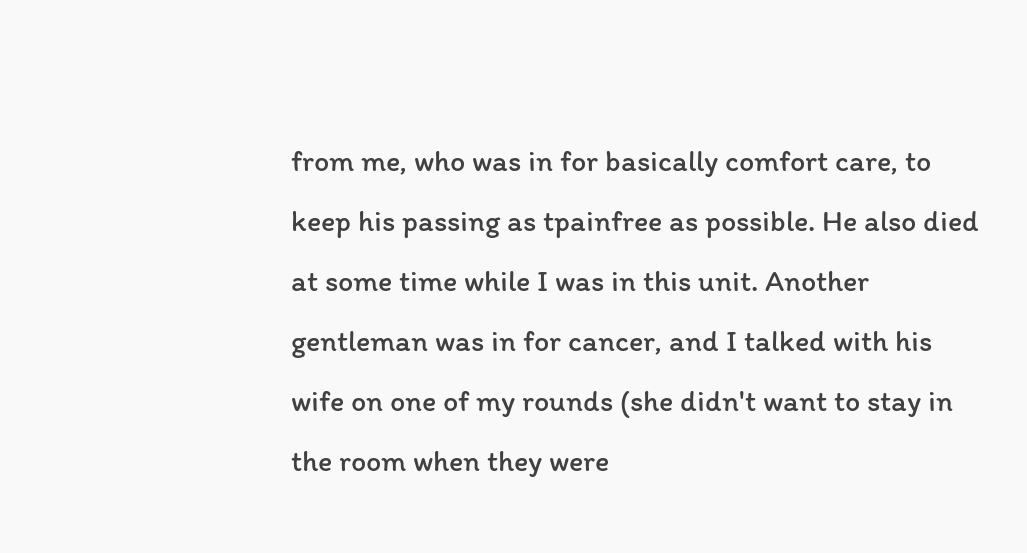from me, who was in for basically comfort care, to keep his passing as tpainfree as possible. He also died at some time while I was in this unit. Another gentleman was in for cancer, and I talked with his wife on one of my rounds (she didn't want to stay in the room when they were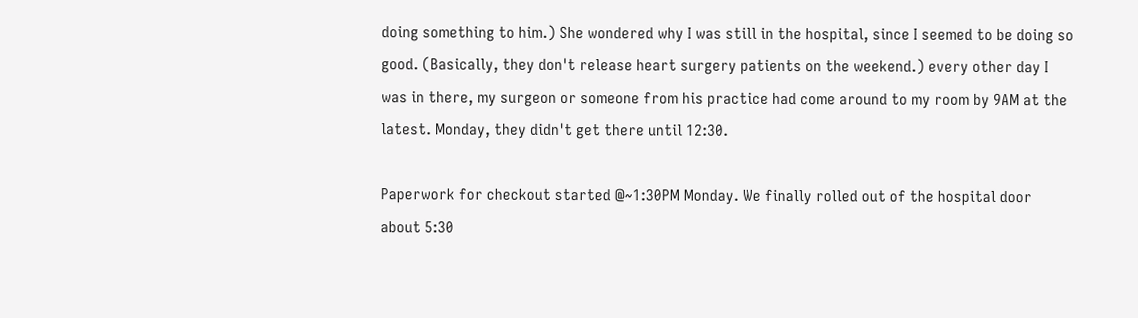doing something to him.) She wondered why I was still in the hospital, since I seemed to be doing so good. (Basically, they don't release heart surgery patients on the weekend.) every other day I was in there, my surgeon or someone from his practice had come around to my room by 9AM at the latest. Monday, they didn't get there until 12:30.

Paperwork for checkout started @~1:30PM Monday. We finally rolled out of the hospital door about 5:30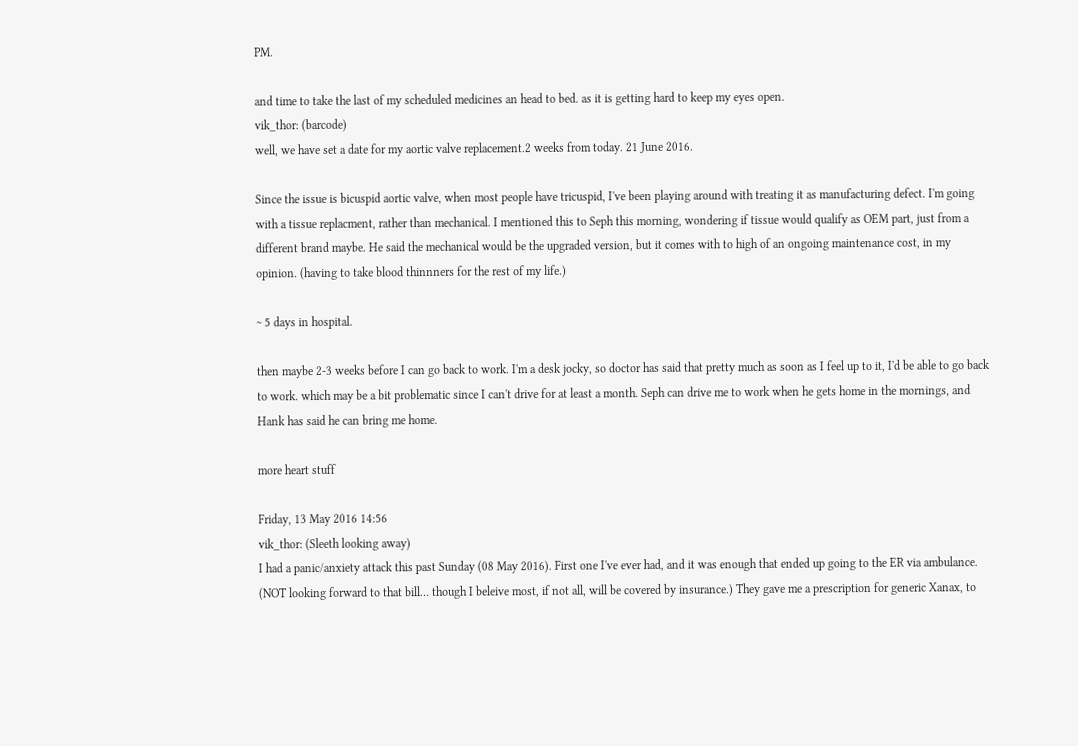PM.

and time to take the last of my scheduled medicines an head to bed. as it is getting hard to keep my eyes open.
vik_thor: (barcode)
well, we have set a date for my aortic valve replacement.2 weeks from today. 21 June 2016.

Since the issue is bicuspid aortic valve, when most people have tricuspid, I've been playing around with treating it as manufacturing defect. I'm going with a tissue replacment, rather than mechanical. I mentioned this to Seph this morning, wondering if tissue would qualify as OEM part, just from a different brand maybe. He said the mechanical would be the upgraded version, but it comes with to high of an ongoing maintenance cost, in my opinion. (having to take blood thinnners for the rest of my life.)

~ 5 days in hospital.

then maybe 2-3 weeks before I can go back to work. I'm a desk jocky, so doctor has said that pretty much as soon as I feel up to it, I'd be able to go back to work. which may be a bit problematic since I can't drive for at least a month. Seph can drive me to work when he gets home in the mornings, and Hank has said he can bring me home.

more heart stuff

Friday, 13 May 2016 14:56
vik_thor: (Sleeth looking away)
I had a panic/anxiety attack this past Sunday (08 May 2016). First one I've ever had, and it was enough that ended up going to the ER via ambulance. (NOT looking forward to that bill… though I beleive most, if not all, will be covered by insurance.) They gave me a prescription for generic Xanax, to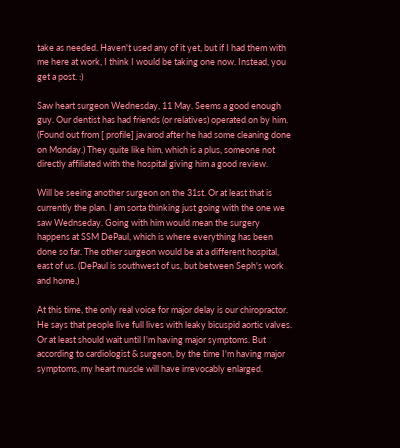take as needed. Haven't used any of it yet, but if I had them with me here at work, I think I would be taking one now. Instead, you get a post. :)

Saw heart surgeon Wednesday, 11 May. Seems a good enough guy. Our dentist has had friends (or relatives) operated on by him. (Found out from [ profile] javarod after he had some cleaning done on Monday.) They quite like him, which is a plus, someone not directly affiliated with the hospital giving him a good review.

Will be seeing another surgeon on the 31st. Or at least that is currently the plan. I am sorta thinking just going with the one we saw Wednseday. Going with him would mean the surgery happens at SSM DePaul, which is where everything has been done so far. The other surgeon would be at a different hospital, east of us. (DePaul is southwest of us, but between Seph's work and home.)

At this time, the only real voice for major delay is our chiropractor. He says that people live full lives with leaky bicuspid aortic valves. Or at least should wait until I'm having major symptoms. But according to cardiologist & surgeon, by the time I'm having major symptoms, my heart muscle will have irrevocably enlarged.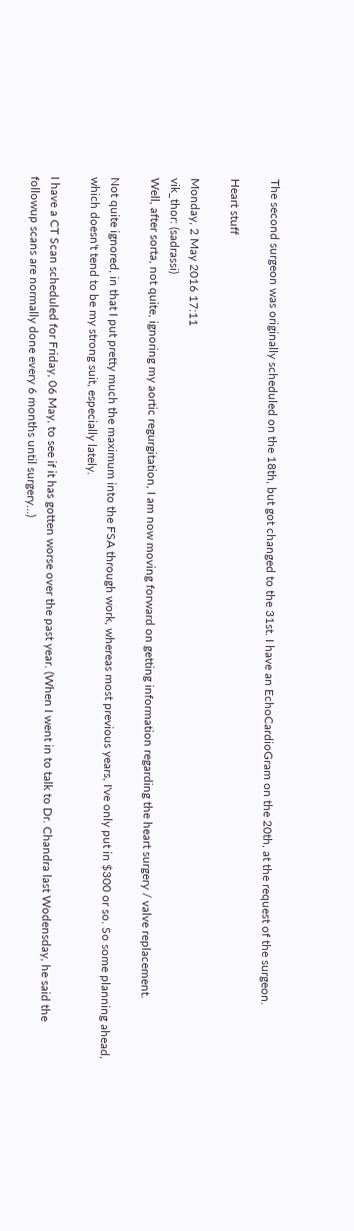The second surgeon was originally scheduled on the 18th, but got changed to the 31st. I have an EchoCardioGram on the 20th, at the request of the surgeon.

Heart stuff

Monday, 2 May 2016 17:11
vik_thor: (sadrassi)
Well, after sorta, not quite, ignoring my aortic regurgitation, I am now moving forward on getting information regarding the heart surgery / valve replacement.

Not quite ignored, in that I put pretty much the maximum into the FSA through work, whereas most previous years, I've only put in $300 or so. So some planning ahead, which doesn't tend to be my strong suit, especially lately.

I have a CT Scan scheduled for Friday, 06 May, to see if it has gotten worse over the past year. (When I went in to talk to Dr. Chandra last Wodensday, he said the followup scans are normally done every 6 months until surgery…)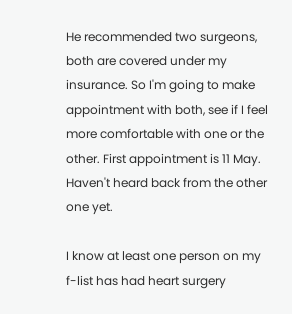He recommended two surgeons, both are covered under my insurance. So I'm going to make appointment with both, see if I feel more comfortable with one or the other. First appointment is 11 May. Haven't heard back from the other one yet.

I know at least one person on my f-list has had heart surgery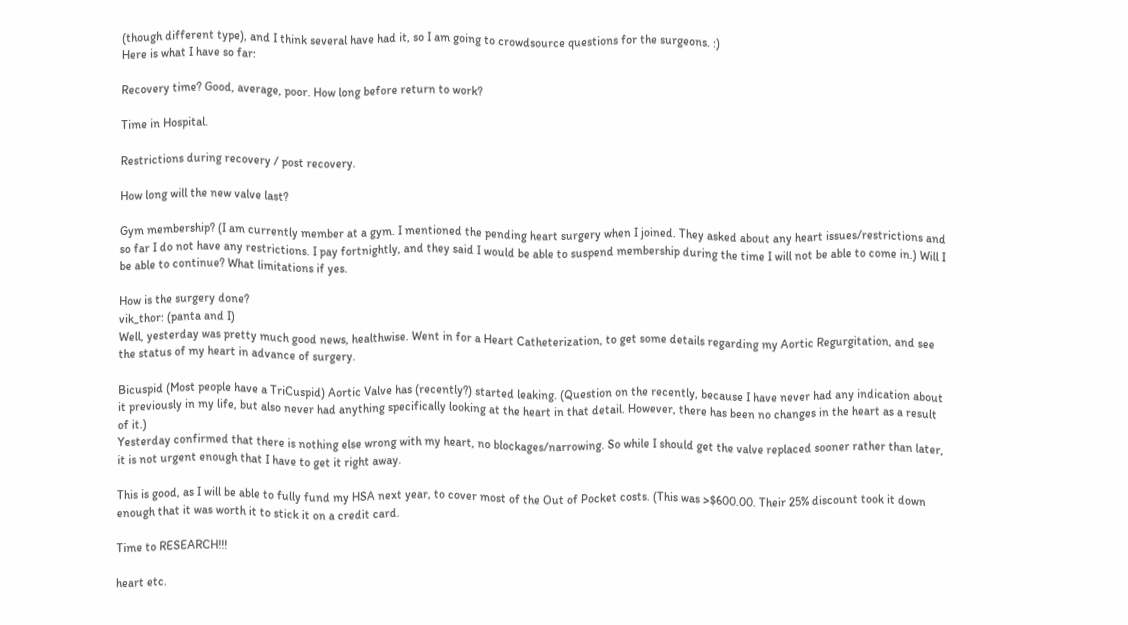(though different type), and I think several have had it, so I am going to crowdsource questions for the surgeons. :)
Here is what I have so far:

Recovery time? Good, average, poor. How long before return to work?

Time in Hospital.

Restrictions during recovery / post recovery.

How long will the new valve last?

Gym membership? (I am currently member at a gym. I mentioned the pending heart surgery when I joined. They asked about any heart issues/restrictions and so far I do not have any restrictions. I pay fortnightly, and they said I would be able to suspend membership during the time I will not be able to come in.) Will I be able to continue? What limitations if yes.

How is the surgery done?
vik_thor: (panta and I)
Well, yesterday was pretty much good news, healthwise. Went in for a Heart Catheterization, to get some details regarding my Aortic Regurgitation, and see the status of my heart in advance of surgery.

Bicuspid (Most people have a TriCuspid) Aortic Valve has (recently?) started leaking. (Question on the recently, because I have never had any indication about it previously in my life, but also never had anything specifically looking at the heart in that detail. However, there has been no changes in the heart as a result of it.)
Yesterday confirmed that there is nothing else wrong with my heart, no blockages/narrowing. So while I should get the valve replaced sooner rather than later, it is not urgent enough that I have to get it right away.

This is good, as I will be able to fully fund my HSA next year, to cover most of the Out of Pocket costs. (This was >$600.00. Their 25% discount took it down enough that it was worth it to stick it on a credit card.

Time to RESEARCH!!!

heart etc.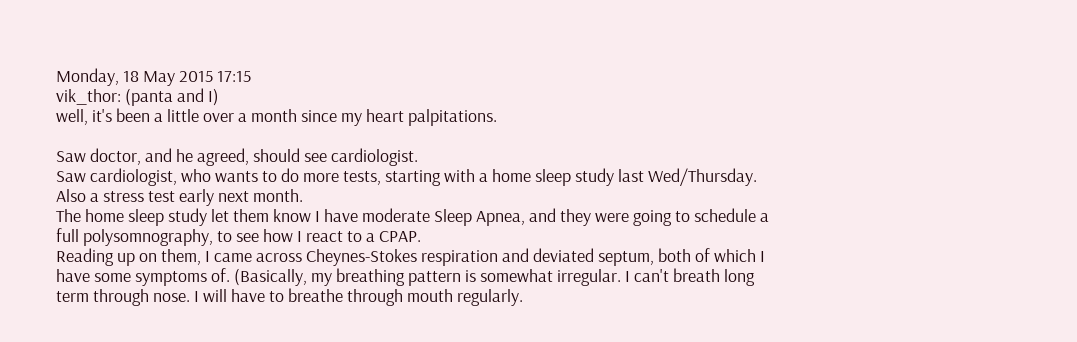Monday, 18 May 2015 17:15
vik_thor: (panta and I)
well, it's been a little over a month since my heart palpitations.

Saw doctor, and he agreed, should see cardiologist.
Saw cardiologist, who wants to do more tests, starting with a home sleep study last Wed/Thursday. Also a stress test early next month.
The home sleep study let them know I have moderate Sleep Apnea, and they were going to schedule a full polysomnography, to see how I react to a CPAP.
Reading up on them, I came across Cheynes-Stokes respiration and deviated septum, both of which I have some symptoms of. (Basically, my breathing pattern is somewhat irregular. I can't breath long term through nose. I will have to breathe through mouth regularly.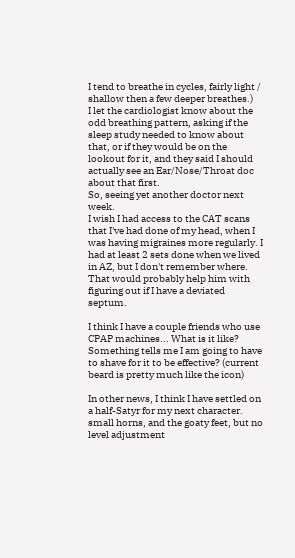I tend to breathe in cycles, fairly light / shallow then a few deeper breathes.)
I let the cardiologist know about the odd breathing pattern, asking if the sleep study needed to know about that, or if they would be on the lookout for it, and they said I should actually see an Ear/Nose/Throat doc about that first.
So, seeing yet another doctor next week.
I wish I had access to the CAT scans that I've had done of my head, when I was having migraines more regularly. I had at least 2 sets done when we lived in AZ, but I don't remember where. That would probably help him with figuring out if I have a deviated septum.

I think I have a couple friends who use CPAP machines... What is it like? Something tells me I am going to have to shave for it to be effective? (current beard is pretty much like the icon)

In other news, I think I have settled on a half-Satyr for my next character. small horns, and the goaty feet, but no level adjustment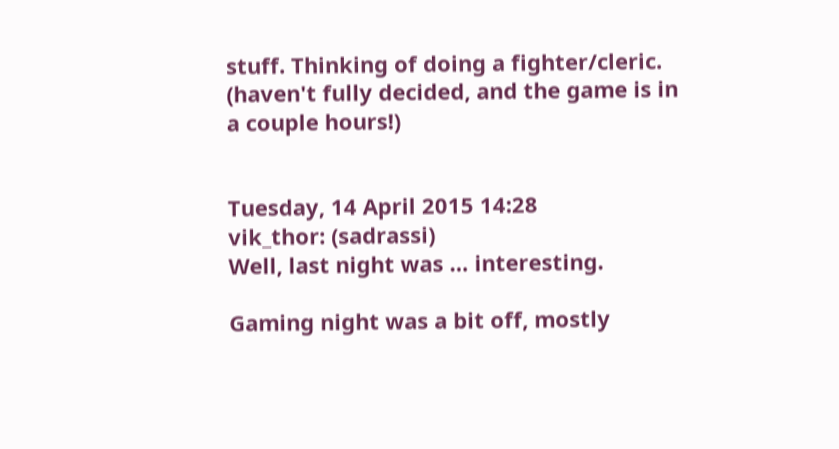stuff. Thinking of doing a fighter/cleric. (haven't fully decided, and the game is in a couple hours!)


Tuesday, 14 April 2015 14:28
vik_thor: (sadrassi)
Well, last night was … interesting.

Gaming night was a bit off, mostly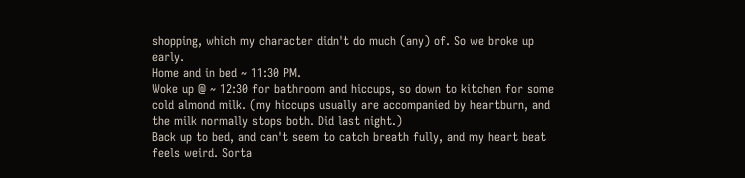shopping, which my character didn't do much (any) of. So we broke up early.
Home and in bed ~ 11:30 PM.
Woke up @ ~ 12:30 for bathroom and hiccups, so down to kitchen for some cold almond milk. (my hiccups usually are accompanied by heartburn, and the milk normally stops both. Did last night.)
Back up to bed, and can't seem to catch breath fully, and my heart beat feels weird. Sorta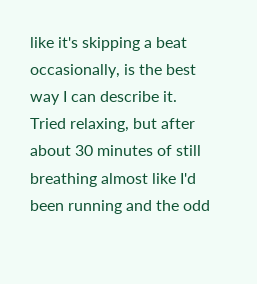like it's skipping a beat occasionally, is the best way I can describe it. Tried relaxing, but after about 30 minutes of still breathing almost like I'd been running and the odd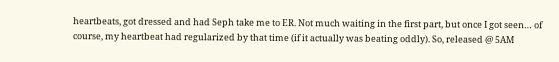heartbeats, got dressed and had Seph take me to ER. Not much waiting in the first part, but once I got seen… of course, my heartbeat had regularized by that time (if it actually was beating oddly). So, released @ 5AM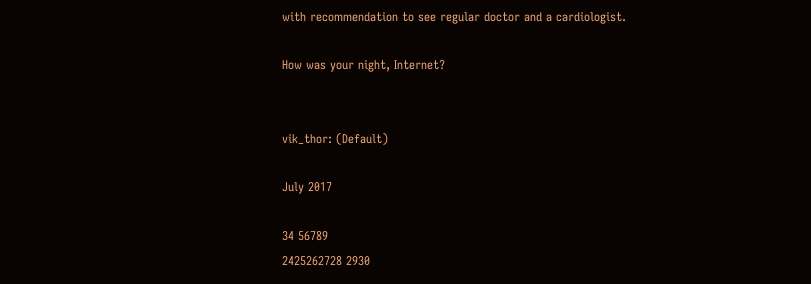with recommendation to see regular doctor and a cardiologist.

How was your night, Internet?


vik_thor: (Default)

July 2017

34 56789
2425262728 2930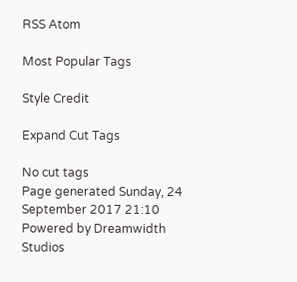RSS Atom

Most Popular Tags

Style Credit

Expand Cut Tags

No cut tags
Page generated Sunday, 24 September 2017 21:10
Powered by Dreamwidth Studios